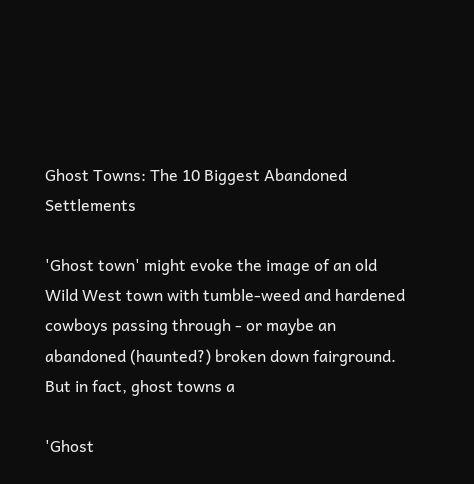Ghost Towns: The 10 Biggest Abandoned Settlements

'Ghost town' might evoke the image of an old Wild West town with tumble-weed and hardened cowboys passing through - or maybe an abandoned (haunted?) broken down fairground.  But in fact, ghost towns a

'Ghost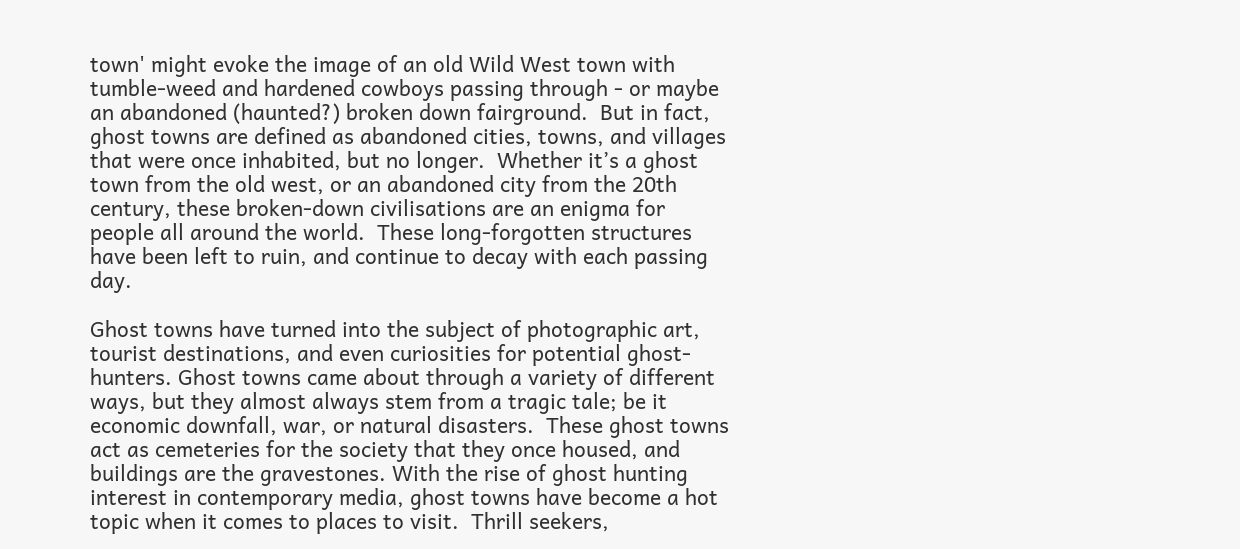town' might evoke the image of an old Wild West town with tumble-weed and hardened cowboys passing through - or maybe an abandoned (haunted?) broken down fairground.  But in fact, ghost towns are defined as abandoned cities, towns, and villages that were once inhabited, but no longer.  Whether it’s a ghost town from the old west, or an abandoned city from the 20th century, these broken-down civilisations are an enigma for people all around the world.  These long-forgotten structures have been left to ruin, and continue to decay with each passing day.

Ghost towns have turned into the subject of photographic art, tourist destinations, and even curiosities for potential ghost-hunters. Ghost towns came about through a variety of different ways, but they almost always stem from a tragic tale; be it economic downfall, war, or natural disasters.  These ghost towns act as cemeteries for the society that they once housed, and buildings are the gravestones. With the rise of ghost hunting interest in contemporary media, ghost towns have become a hot topic when it comes to places to visit.  Thrill seekers,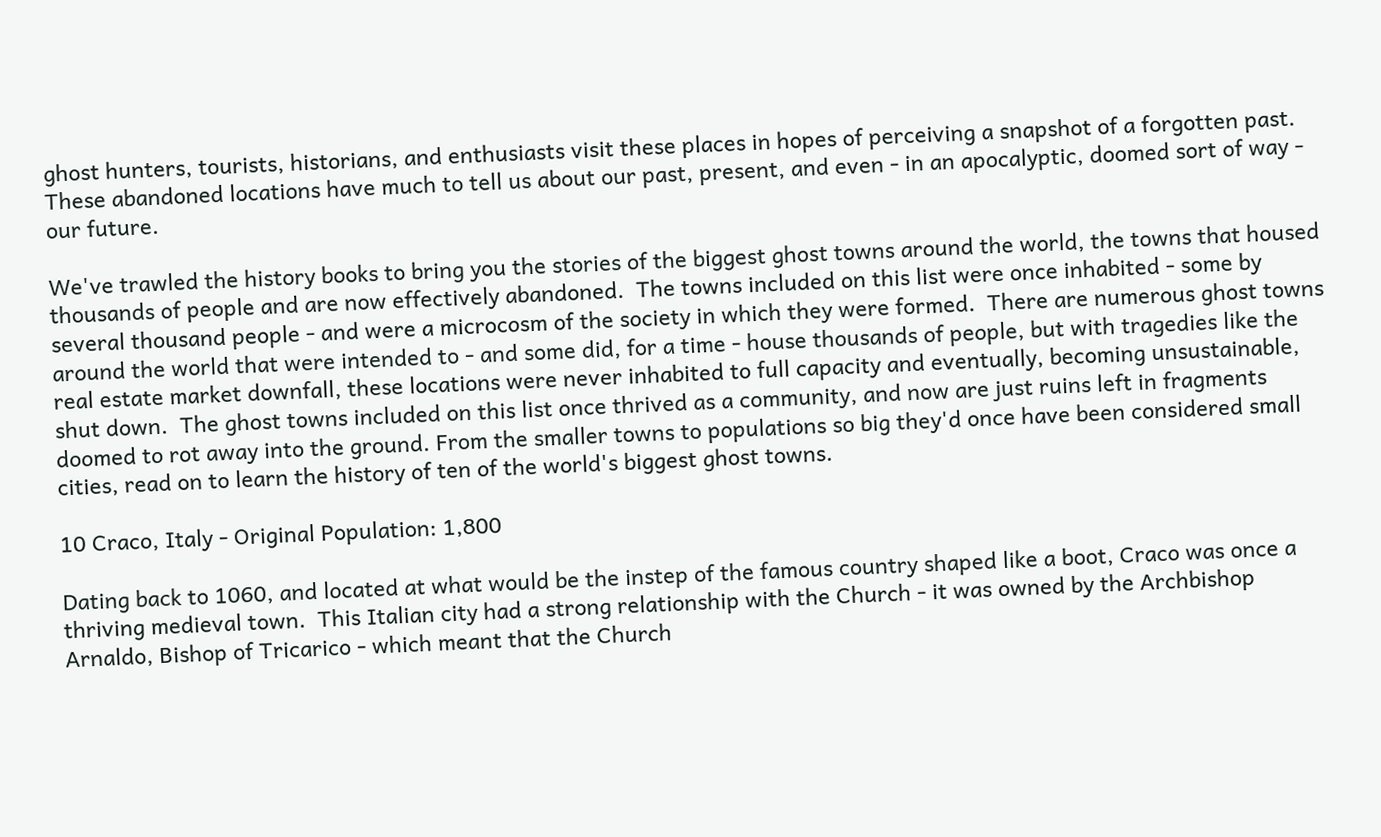ghost hunters, tourists, historians, and enthusiasts visit these places in hopes of perceiving a snapshot of a forgotten past. These abandoned locations have much to tell us about our past, present, and even - in an apocalyptic, doomed sort of way - our future.

We've trawled the history books to bring you the stories of the biggest ghost towns around the world, the towns that housed thousands of people and are now effectively abandoned.  The towns included on this list were once inhabited - some by several thousand people - and were a microcosm of the society in which they were formed.  There are numerous ghost towns around the world that were intended to - and some did, for a time - house thousands of people, but with tragedies like the real estate market downfall, these locations were never inhabited to full capacity and eventually, becoming unsustainable, shut down.  The ghost towns included on this list once thrived as a community, and now are just ruins left in fragments doomed to rot away into the ground. From the smaller towns to populations so big they'd once have been considered small cities, read on to learn the history of ten of the world's biggest ghost towns.

10 Craco, Italy - Original Population: 1,800

Dating back to 1060, and located at what would be the instep of the famous country shaped like a boot, Craco was once a thriving medieval town.  This Italian city had a strong relationship with the Church - it was owned by the Archbishop Arnaldo, Bishop of Tricarico - which meant that the Church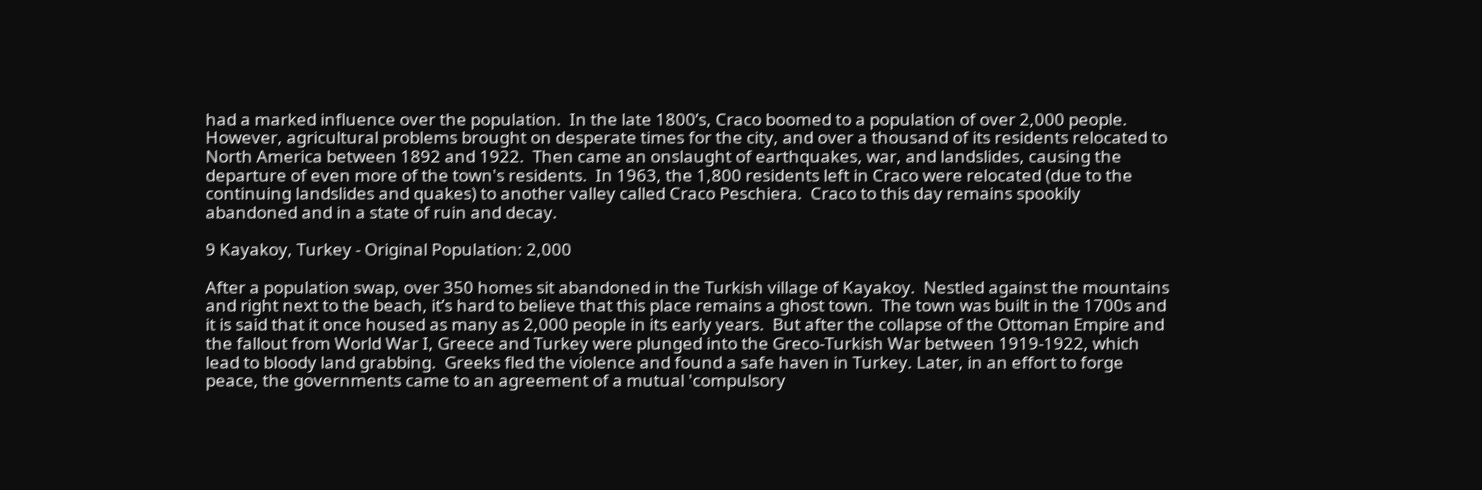had a marked influence over the population.  In the late 1800’s, Craco boomed to a population of over 2,000 people.  However, agricultural problems brought on desperate times for the city, and over a thousand of its residents relocated to North America between 1892 and 1922.  Then came an onslaught of earthquakes, war, and landslides, causing the departure of even more of the town's residents.  In 1963, the 1,800 residents left in Craco were relocated (due to the continuing landslides and quakes) to another valley called Craco Peschiera.  Craco to this day remains spookily abandoned and in a state of ruin and decay.

9 Kayakoy, Turkey - Original Population: 2,000

After a population swap, over 350 homes sit abandoned in the Turkish village of Kayakoy.  Nestled against the mountains and right next to the beach, it’s hard to believe that this place remains a ghost town.  The town was built in the 1700s and it is said that it once housed as many as 2,000 people in its early years.  But after the collapse of the Ottoman Empire and the fallout from World War I, Greece and Turkey were plunged into the Greco-Turkish War between 1919-1922, which lead to bloody land grabbing.  Greeks fled the violence and found a safe haven in Turkey. Later, in an effort to forge peace, the governments came to an agreement of a mutual 'compulsory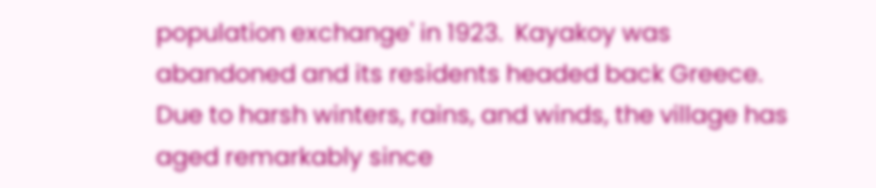population exchange' in 1923.  Kayakoy was abandoned and its residents headed back Greece.  Due to harsh winters, rains, and winds, the village has aged remarkably since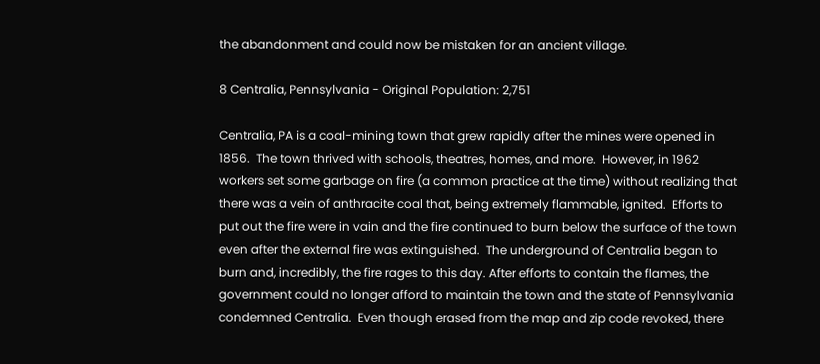the abandonment and could now be mistaken for an ancient village.

8 Centralia, Pennsylvania - Original Population: 2,751

Centralia, PA is a coal-mining town that grew rapidly after the mines were opened in 1856.  The town thrived with schools, theatres, homes, and more.  However, in 1962 workers set some garbage on fire (a common practice at the time) without realizing that there was a vein of anthracite coal that, being extremely flammable, ignited.  Efforts to put out the fire were in vain and the fire continued to burn below the surface of the town even after the external fire was extinguished.  The underground of Centralia began to burn and, incredibly, the fire rages to this day. After efforts to contain the flames, the government could no longer afford to maintain the town and the state of Pennsylvania condemned Centralia.  Even though erased from the map and zip code revoked, there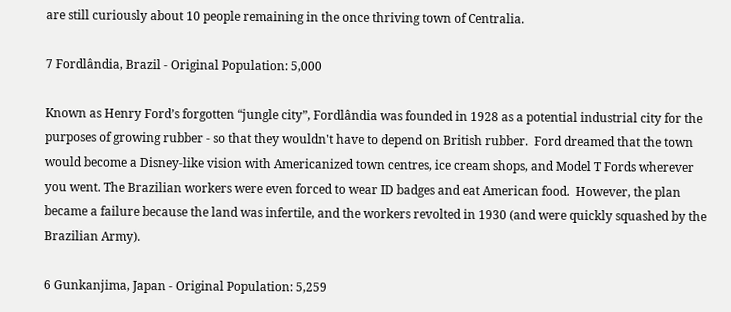are still curiously about 10 people remaining in the once thriving town of Centralia.

7 Fordlândia, Brazil - Original Population: 5,000

Known as Henry Ford’s forgotten “jungle city”, Fordlândia was founded in 1928 as a potential industrial city for the purposes of growing rubber - so that they wouldn't have to depend on British rubber.  Ford dreamed that the town would become a Disney-like vision with Americanized town centres, ice cream shops, and Model T Fords wherever you went. The Brazilian workers were even forced to wear ID badges and eat American food.  However, the plan became a failure because the land was infertile, and the workers revolted in 1930 (and were quickly squashed by the Brazilian Army).

6 Gunkanjima, Japan - Original Population: 5,259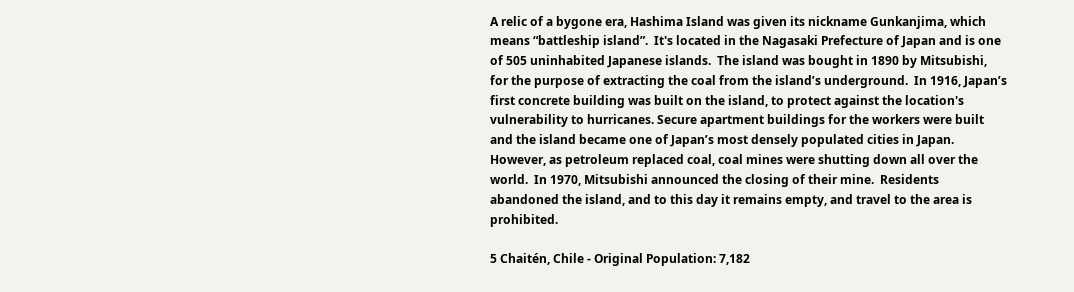A relic of a bygone era, Hashima Island was given its nickname Gunkanjima, which means “battleship island”.  It's located in the Nagasaki Prefecture of Japan and is one of 505 uninhabited Japanese islands.  The island was bought in 1890 by Mitsubishi, for the purpose of extracting the coal from the island’s underground.  In 1916, Japan’s first concrete building was built on the island, to protect against the location's vulnerability to hurricanes. Secure apartment buildings for the workers were built and the island became one of Japan’s most densely populated cities in Japan.  However, as petroleum replaced coal, coal mines were shutting down all over the world.  In 1970, Mitsubishi announced the closing of their mine.  Residents abandoned the island, and to this day it remains empty, and travel to the area is prohibited.

5 Chaitén, Chile - Original Population: 7,182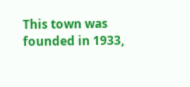This town was founded in 1933,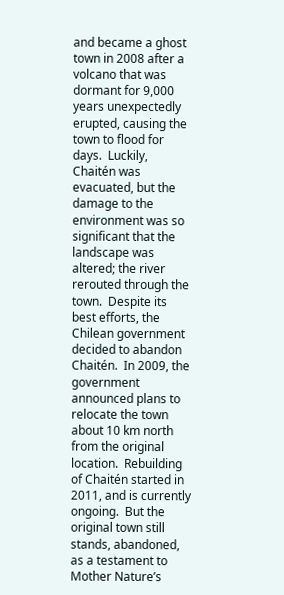and became a ghost town in 2008 after a volcano that was dormant for 9,000 years unexpectedly erupted, causing the town to flood for days.  Luckily, Chaitén was evacuated, but the damage to the environment was so significant that the landscape was altered; the river rerouted through the town.  Despite its best efforts, the Chilean government decided to abandon Chaitén.  In 2009, the government announced plans to relocate the town about 10 km north from the original location.  Rebuilding of Chaitén started in 2011, and is currently ongoing.  But the original town still stands, abandoned, as a testament to Mother Nature’s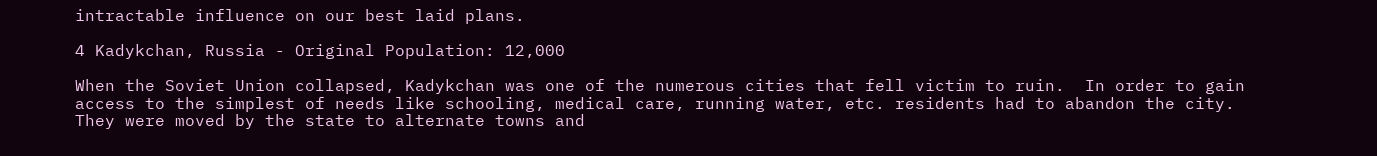intractable influence on our best laid plans.

4 Kadykchan, Russia - Original Population: 12,000

When the Soviet Union collapsed, Kadykchan was one of the numerous cities that fell victim to ruin.  In order to gain access to the simplest of needs like schooling, medical care, running water, etc. residents had to abandon the city.  They were moved by the state to alternate towns and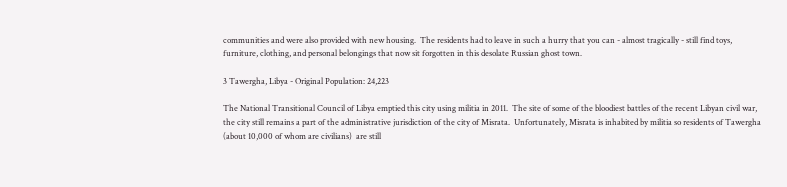communities and were also provided with new housing.  The residents had to leave in such a hurry that you can - almost tragically - still find toys, furniture, clothing, and personal belongings that now sit forgotten in this desolate Russian ghost town.

3 Tawergha, Libya - Original Population: 24,223

The National Transitional Council of Libya emptied this city using militia in 2011.  The site of some of the bloodiest battles of the recent Libyan civil war, the city still remains a part of the administrative jurisdiction of the city of Misrata.  Unfortunately, Misrata is inhabited by militia so residents of Tawergha (about 10,000 of whom are civilians)  are still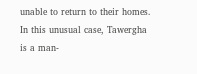unable to return to their homes.  In this unusual case, Tawergha is a man-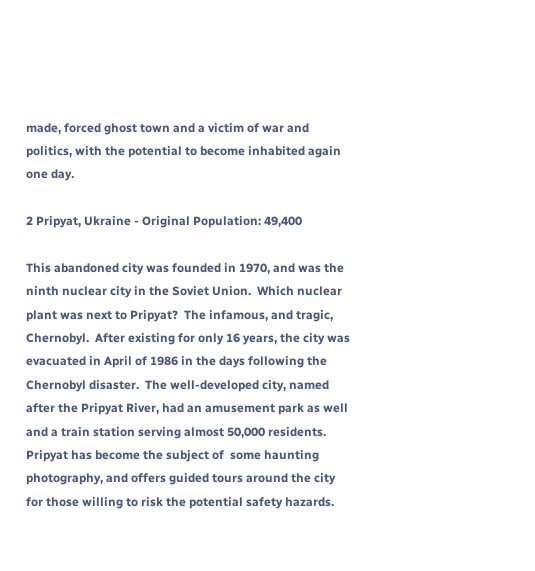made, forced ghost town and a victim of war and politics, with the potential to become inhabited again one day.

2 Pripyat, Ukraine - Original Population: 49,400

This abandoned city was founded in 1970, and was the ninth nuclear city in the Soviet Union.  Which nuclear plant was next to Pripyat?  The infamous, and tragic, Chernobyl.  After existing for only 16 years, the city was evacuated in April of 1986 in the days following the Chernobyl disaster.  The well-developed city, named after the Pripyat River, had an amusement park as well and a train station serving almost 50,000 residents.  Pripyat has become the subject of  some haunting photography, and offers guided tours around the city for those willing to risk the potential safety hazards.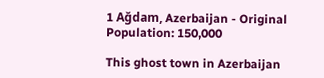1 Ağdam, Azerbaijan - Original Population: 150,000

This ghost town in Azerbaijan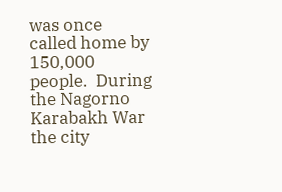was once called home by 150,000 people.  During the Nagorno Karabakh War the city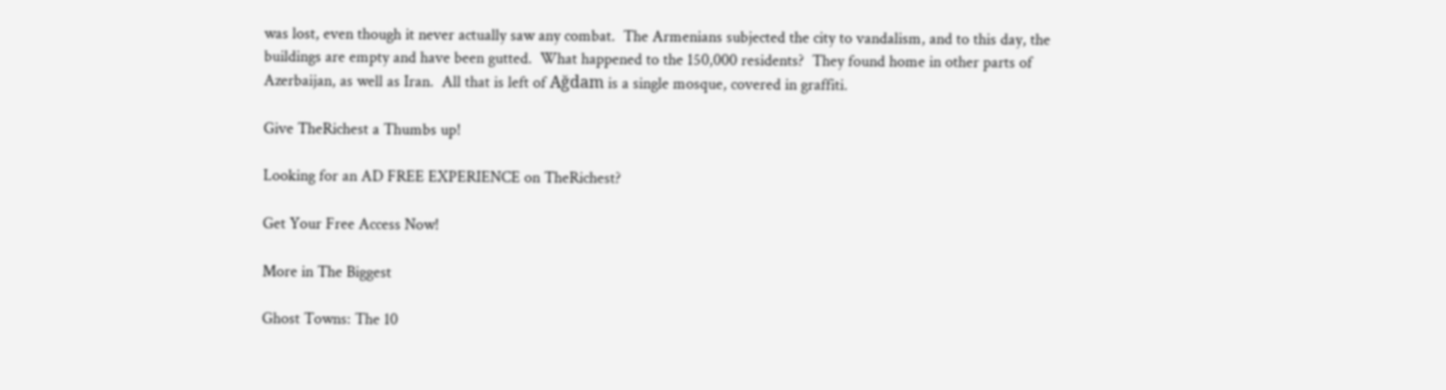was lost, even though it never actually saw any combat.  The Armenians subjected the city to vandalism, and to this day, the buildings are empty and have been gutted.  What happened to the 150,000 residents?  They found home in other parts of Azerbaijan, as well as Iran.  All that is left of Ağdam is a single mosque, covered in graffiti.

Give TheRichest a Thumbs up!

Looking for an AD FREE EXPERIENCE on TheRichest?

Get Your Free Access Now!

More in The Biggest

Ghost Towns: The 10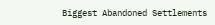Biggest Abandoned Settlements